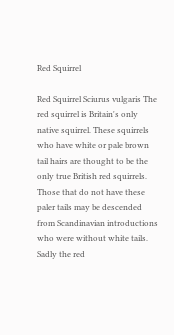Red Squirrel

Red Squirrel Sciurus vulgaris The red squirrel is Britain's only native squirrel. These squirrels who have white or pale brown tail hairs are thought to be the only true British red squirrels. Those that do not have these paler tails may be descended from Scandinavian introductions who were without white tails. Sadly the red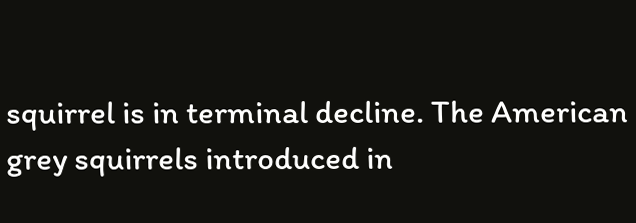squirrel is in terminal decline. The American grey squirrels introduced in